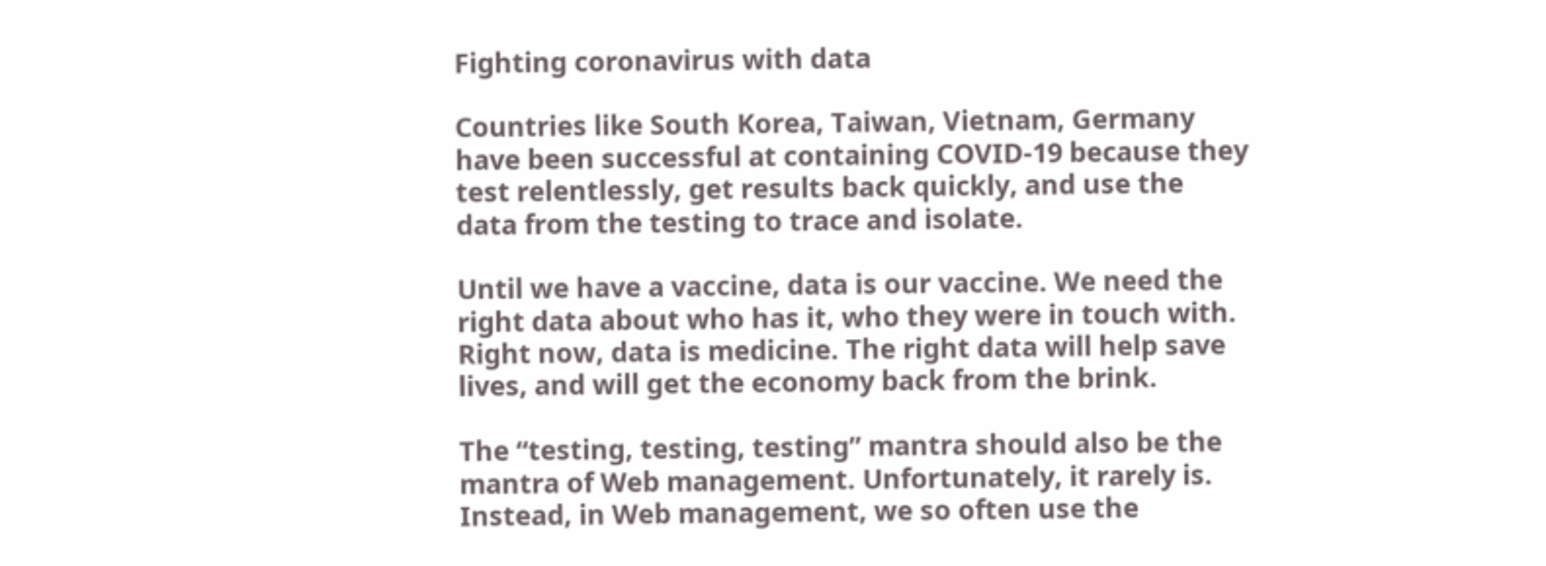Fighting coronavirus with data

Countries like South Korea, Taiwan, Vietnam, Germany have been successful at containing COVID-19 because they test relentlessly, get results back quickly, and use the data from the testing to trace and isolate.

Until we have a vaccine, data is our vaccine. We need the right data about who has it, who they were in touch with. Right now, data is medicine. The right data will help save lives, and will get the economy back from the brink.

The “testing, testing, testing” mantra should also be the mantra of Web management. Unfortunately, it rarely is. Instead, in Web management, we so often use the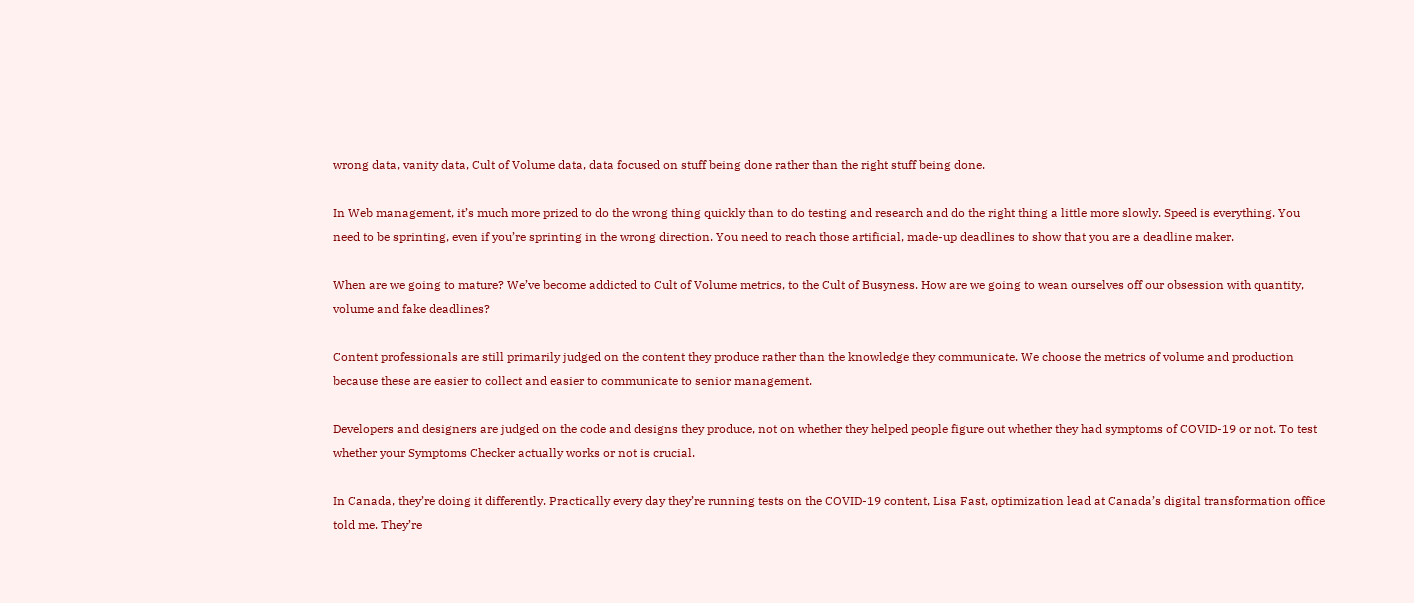wrong data, vanity data, Cult of Volume data, data focused on stuff being done rather than the right stuff being done.

In Web management, it’s much more prized to do the wrong thing quickly than to do testing and research and do the right thing a little more slowly. Speed is everything. You need to be sprinting, even if you’re sprinting in the wrong direction. You need to reach those artificial, made-up deadlines to show that you are a deadline maker.

When are we going to mature? We’ve become addicted to Cult of Volume metrics, to the Cult of Busyness. How are we going to wean ourselves off our obsession with quantity, volume and fake deadlines?

Content professionals are still primarily judged on the content they produce rather than the knowledge they communicate. We choose the metrics of volume and production because these are easier to collect and easier to communicate to senior management.

Developers and designers are judged on the code and designs they produce, not on whether they helped people figure out whether they had symptoms of COVID-19 or not. To test whether your Symptoms Checker actually works or not is crucial.

In Canada, they’re doing it differently. Practically every day they’re running tests on the COVID-19 content, Lisa Fast, optimization lead at Canada’s digital transformation office told me. They’re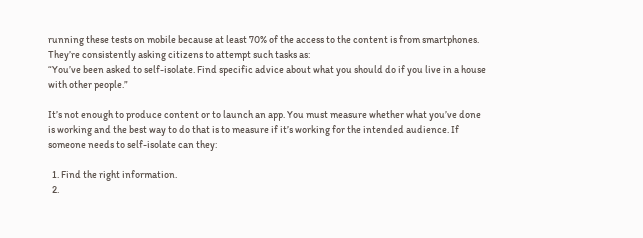running these tests on mobile because at least 70% of the access to the content is from smartphones. They’re consistently asking citizens to attempt such tasks as:
“You’ve been asked to self-isolate. Find specific advice about what you should do if you live in a house with other people.”

It’s not enough to produce content or to launch an app. You must measure whether what you’ve done is working and the best way to do that is to measure if it’s working for the intended audience. If someone needs to self-isolate can they:

  1. Find the right information.
  2.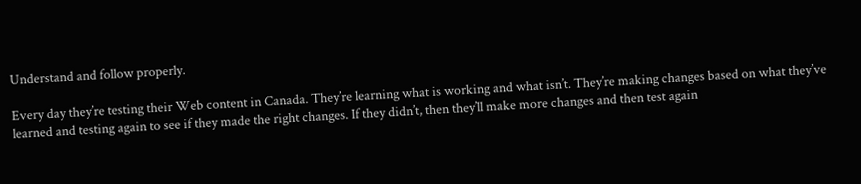Understand and follow properly.

Every day they’re testing their Web content in Canada. They’re learning what is working and what isn’t. They’re making changes based on what they’ve learned and testing again to see if they made the right changes. If they didn’t, then they’ll make more changes and then test again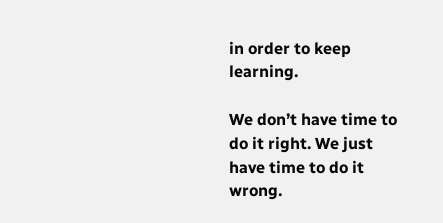in order to keep learning.

We don’t have time to do it right. We just have time to do it wrong.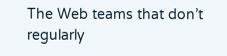The Web teams that don’t regularly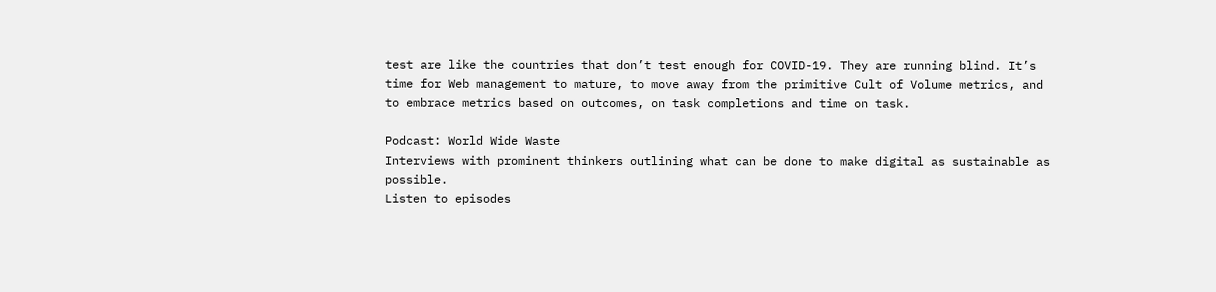test are like the countries that don’t test enough for COVID-19. They are running blind. It’s time for Web management to mature, to move away from the primitive Cult of Volume metrics, and to embrace metrics based on outcomes, on task completions and time on task.

Podcast: World Wide Waste
Interviews with prominent thinkers outlining what can be done to make digital as sustainable as possible.
Listen to episodes